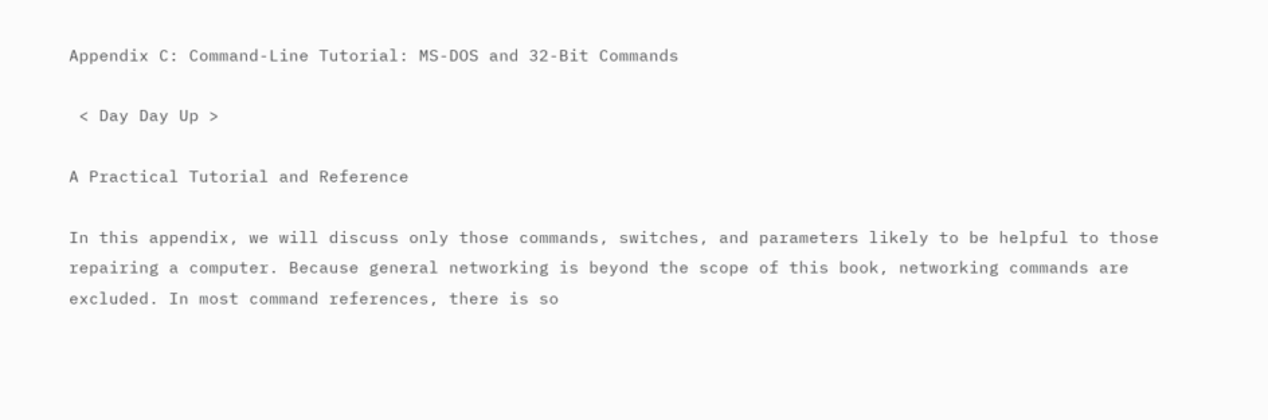Appendix C: Command-Line Tutorial: MS-DOS and 32-Bit Commands

 < Day Day Up >

A Practical Tutorial and Reference

In this appendix, we will discuss only those commands, switches, and parameters likely to be helpful to those repairing a computer. Because general networking is beyond the scope of this book, networking commands are excluded. In most command references, there is so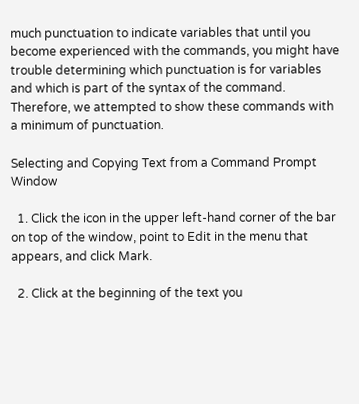much punctuation to indicate variables that until you become experienced with the commands, you might have trouble determining which punctuation is for variables and which is part of the syntax of the command. Therefore, we attempted to show these commands with a minimum of punctuation.

Selecting and Copying Text from a Command Prompt Window

  1. Click the icon in the upper left-hand corner of the bar on top of the window, point to Edit in the menu that appears, and click Mark.

  2. Click at the beginning of the text you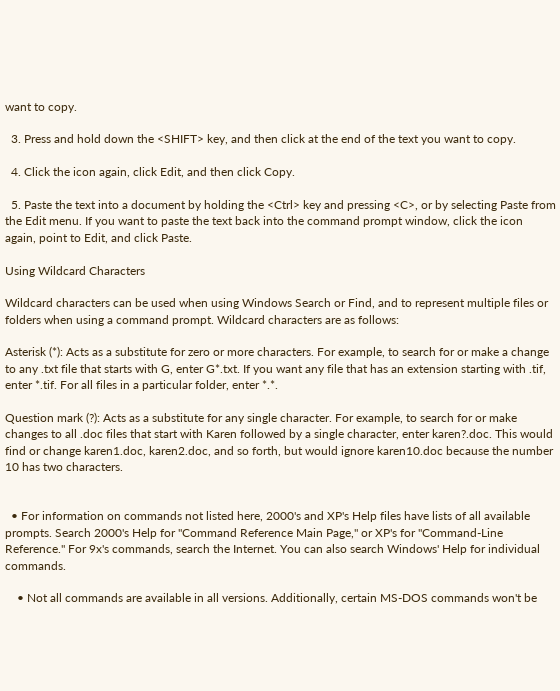want to copy.

  3. Press and hold down the <SHIFT> key, and then click at the end of the text you want to copy.

  4. Click the icon again, click Edit, and then click Copy.

  5. Paste the text into a document by holding the <Ctrl> key and pressing <C>, or by selecting Paste from the Edit menu. If you want to paste the text back into the command prompt window, click the icon again, point to Edit, and click Paste.

Using Wildcard Characters

Wildcard characters can be used when using Windows Search or Find, and to represent multiple files or folders when using a command prompt. Wildcard characters are as follows:

Asterisk (*): Acts as a substitute for zero or more characters. For example, to search for or make a change to any .txt file that starts with G, enter G*.txt. If you want any file that has an extension starting with .tif, enter *.tif. For all files in a particular folder, enter *.*.

Question mark (?): Acts as a substitute for any single character. For example, to search for or make changes to all .doc files that start with Karen followed by a single character, enter karen?.doc. This would find or change karen1.doc, karen2.doc, and so forth, but would ignore karen10.doc because the number 10 has two characters.


  • For information on commands not listed here, 2000's and XP's Help files have lists of all available prompts. Search 2000's Help for "Command Reference Main Page," or XP's for "Command-Line Reference." For 9x's commands, search the Internet. You can also search Windows' Help for individual commands.

    • Not all commands are available in all versions. Additionally, certain MS-DOS commands won't be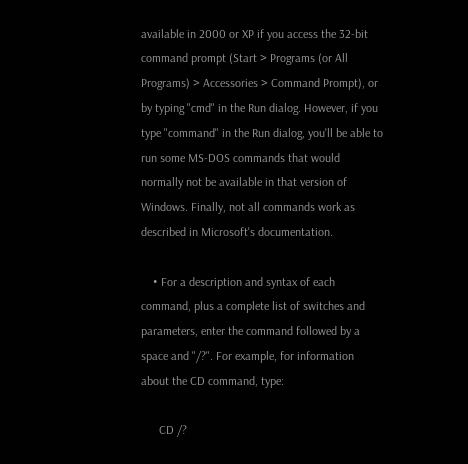available in 2000 or XP if you access the 32-bit command prompt (Start > Programs (or All Programs) > Accessories > Command Prompt), or by typing "cmd" in the Run dialog. However, if you type "command" in the Run dialog, you'll be able to run some MS-DOS commands that would normally not be available in that version of Windows. Finally, not all commands work as described in Microsoft's documentation.

    • For a description and syntax of each command, plus a complete list of switches and parameters, enter the command followed by a space and "/?". For example, for information about the CD command, type:

      CD /?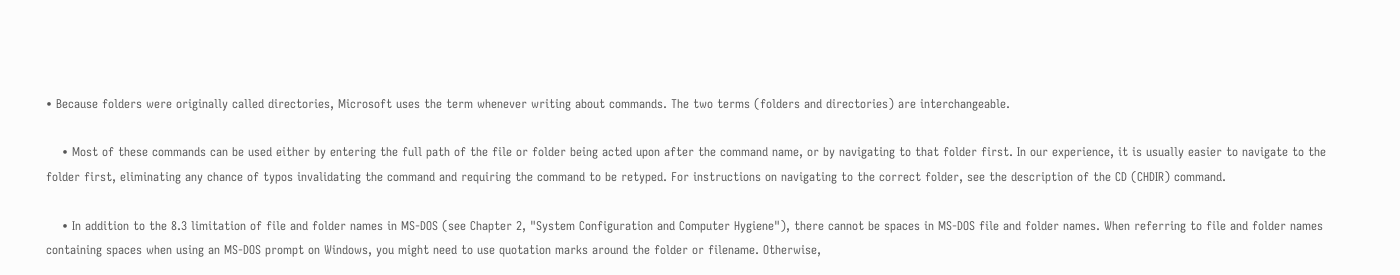• Because folders were originally called directories, Microsoft uses the term whenever writing about commands. The two terms (folders and directories) are interchangeable.

    • Most of these commands can be used either by entering the full path of the file or folder being acted upon after the command name, or by navigating to that folder first. In our experience, it is usually easier to navigate to the folder first, eliminating any chance of typos invalidating the command and requiring the command to be retyped. For instructions on navigating to the correct folder, see the description of the CD (CHDIR) command.

    • In addition to the 8.3 limitation of file and folder names in MS-DOS (see Chapter 2, "System Configuration and Computer Hygiene"), there cannot be spaces in MS-DOS file and folder names. When referring to file and folder names containing spaces when using an MS-DOS prompt on Windows, you might need to use quotation marks around the folder or filename. Otherwise,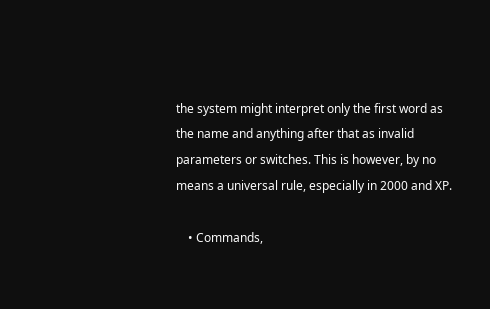the system might interpret only the first word as the name and anything after that as invalid parameters or switches. This is however, by no means a universal rule, especially in 2000 and XP.

    • Commands,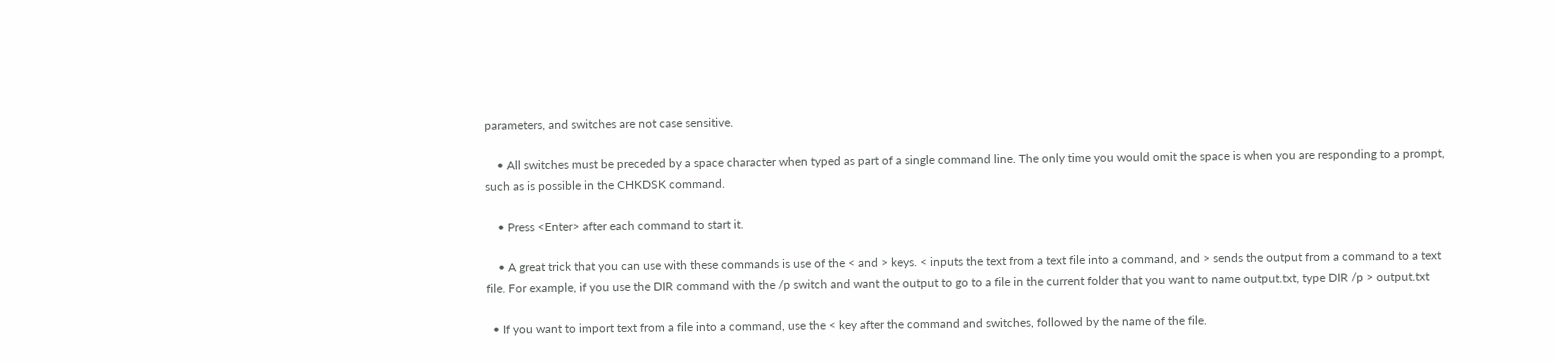parameters, and switches are not case sensitive.

    • All switches must be preceded by a space character when typed as part of a single command line. The only time you would omit the space is when you are responding to a prompt, such as is possible in the CHKDSK command.

    • Press <Enter> after each command to start it.

    • A great trick that you can use with these commands is use of the < and > keys. < inputs the text from a text file into a command, and > sends the output from a command to a text file. For example, if you use the DIR command with the /p switch and want the output to go to a file in the current folder that you want to name output.txt, type DIR /p > output.txt

  • If you want to import text from a file into a command, use the < key after the command and switches, followed by the name of the file.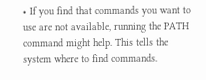• If you find that commands you want to use are not available, running the PATH command might help. This tells the system where to find commands.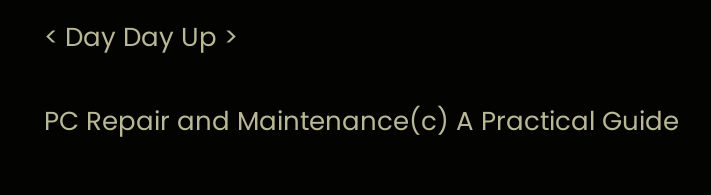< Day Day Up >

PC Repair and Maintenance(c) A Practical Guide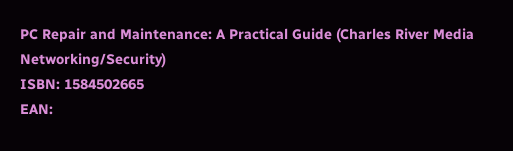PC Repair and Maintenance: A Practical Guide (Charles River Media Networking/Security)
ISBN: 1584502665
EAN: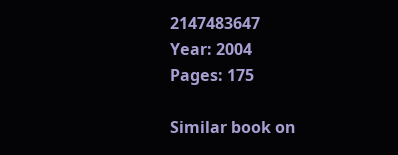2147483647
Year: 2004
Pages: 175

Similar book on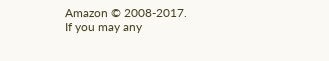Amazon © 2008-2017.
If you may any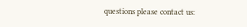questions please contact us: